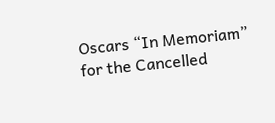Oscars “In Memoriam” for the Cancelled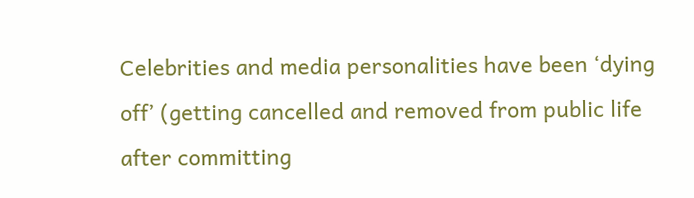Celebrities and media personalities have been ‘dying off’ (getting cancelled and removed from public life after committing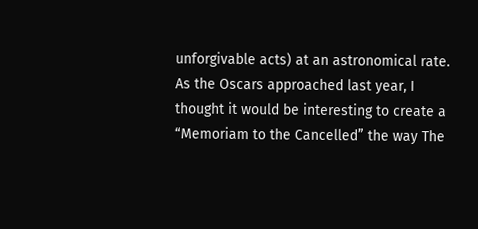unforgivable acts) at an astronomical rate. As the Oscars approached last year, I thought it would be interesting to create a “Memoriam to the Cancelled” the way The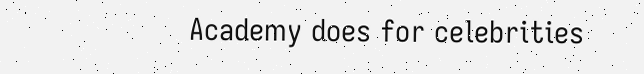Academy does for celebrities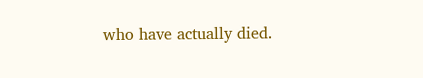who have actually died.